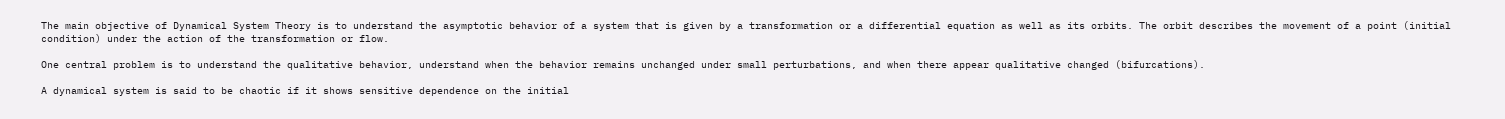The main objective of Dynamical System Theory is to understand the asymptotic behavior of a system that is given by a transformation or a differential equation as well as its orbits. The orbit describes the movement of a point (initial condition) under the action of the transformation or flow.

One central problem is to understand the qualitative behavior, understand when the behavior remains unchanged under small perturbations, and when there appear qualitative changed (bifurcations).

A dynamical system is said to be chaotic if it shows sensitive dependence on the initial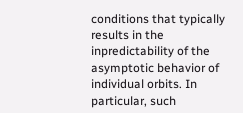conditions that typically results in the inpredictability of the asymptotic behavior of individual orbits. In particular, such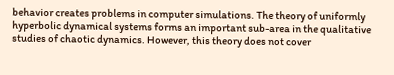behavior creates problems in computer simulations. The theory of uniformly hyperbolic dynamical systems forms an important sub-area in the qualitative studies of chaotic dynamics. However, this theory does not cover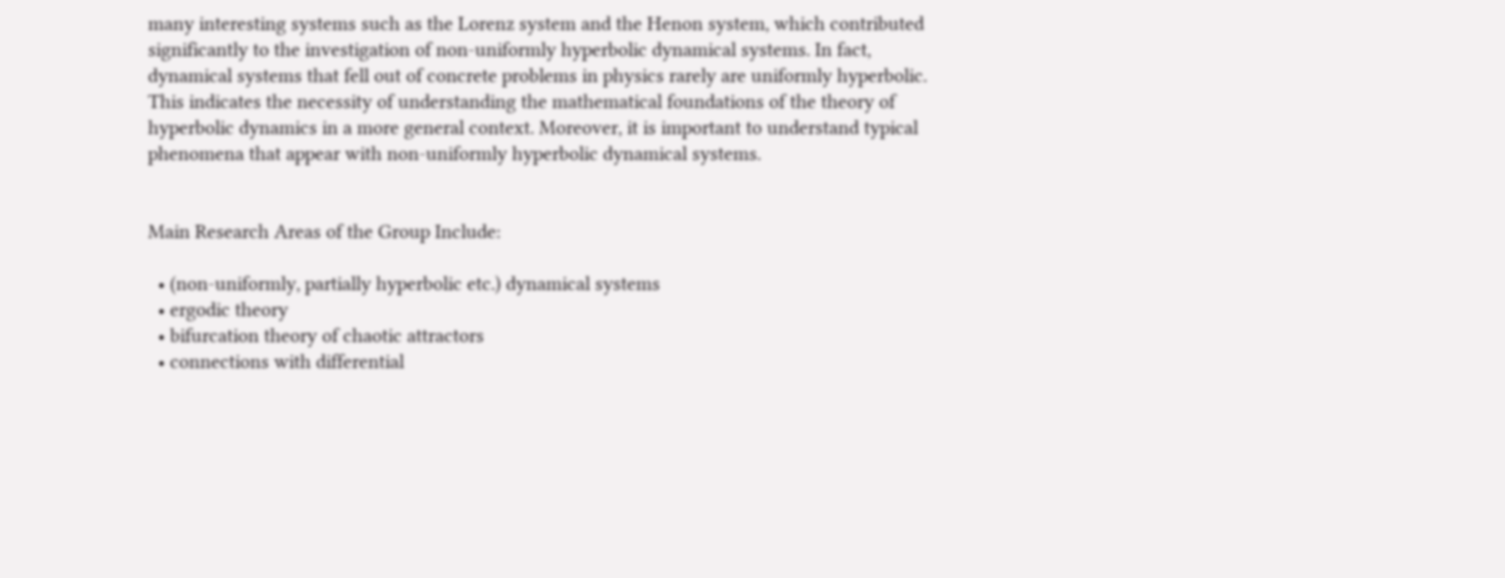many interesting systems such as the Lorenz system and the Henon system, which contributed significantly to the investigation of non-uniformly hyperbolic dynamical systems. In fact, dynamical systems that fell out of concrete problems in physics rarely are uniformly hyperbolic. This indicates the necessity of understanding the mathematical foundations of the theory of hyperbolic dynamics in a more general context. Moreover, it is important to understand typical phenomena that appear with non-uniformly hyperbolic dynamical systems.


Main Research Areas of the Group Include:

  • (non-uniformly, partially hyperbolic etc.) dynamical systems
  • ergodic theory
  • bifurcation theory of chaotic attractors
  • connections with differential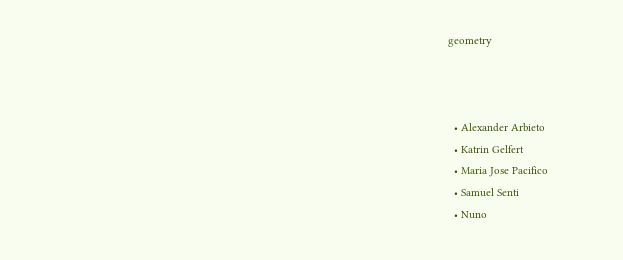geometry



  • Alexander Arbieto
  • Katrin Gelfert
  • Maria Jose Pacifico
  • Samuel Senti
  • Nuno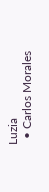Luzia
  • Carlos Morales